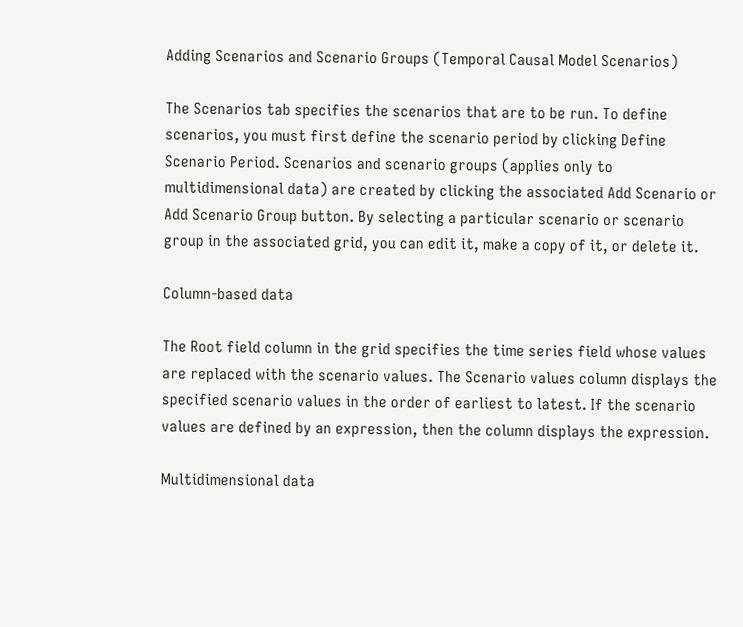Adding Scenarios and Scenario Groups (Temporal Causal Model Scenarios)

The Scenarios tab specifies the scenarios that are to be run. To define scenarios, you must first define the scenario period by clicking Define Scenario Period. Scenarios and scenario groups (applies only to multidimensional data) are created by clicking the associated Add Scenario or Add Scenario Group button. By selecting a particular scenario or scenario group in the associated grid, you can edit it, make a copy of it, or delete it.

Column-based data

The Root field column in the grid specifies the time series field whose values are replaced with the scenario values. The Scenario values column displays the specified scenario values in the order of earliest to latest. If the scenario values are defined by an expression, then the column displays the expression.

Multidimensional data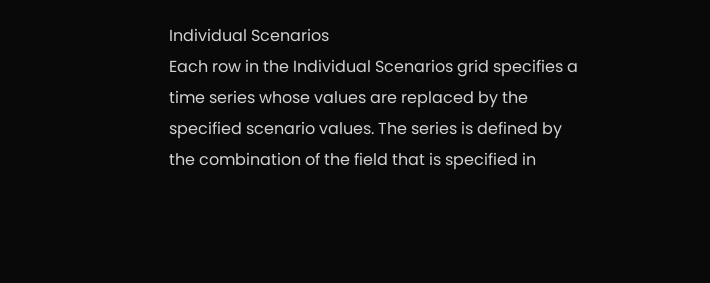Individual Scenarios
Each row in the Individual Scenarios grid specifies a time series whose values are replaced by the specified scenario values. The series is defined by the combination of the field that is specified in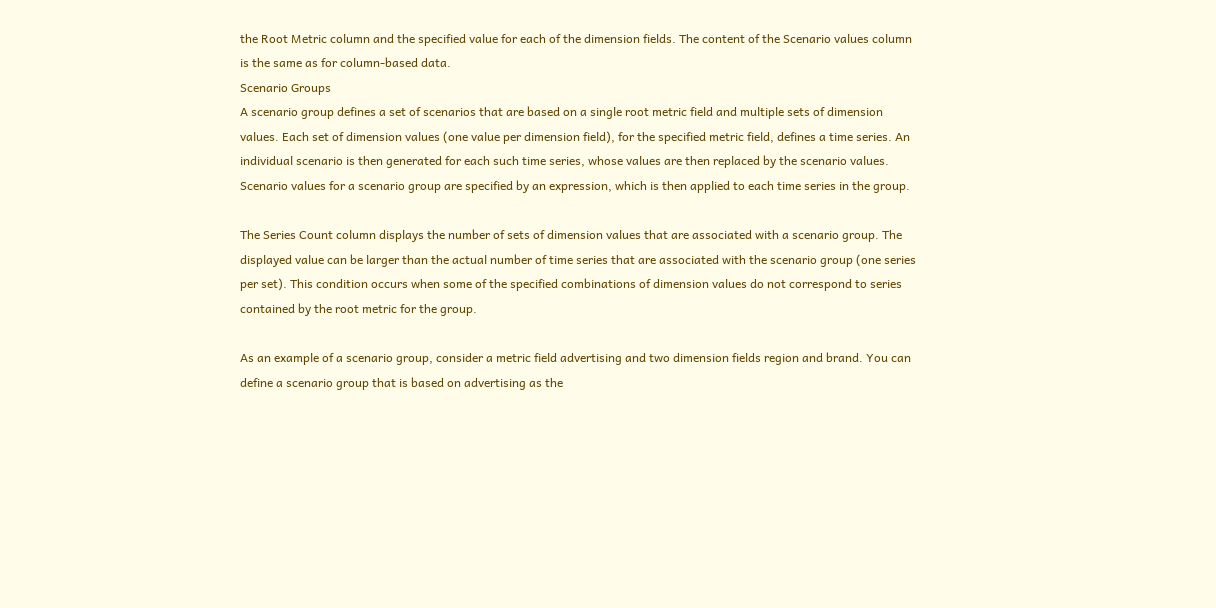the Root Metric column and the specified value for each of the dimension fields. The content of the Scenario values column is the same as for column-based data.
Scenario Groups
A scenario group defines a set of scenarios that are based on a single root metric field and multiple sets of dimension values. Each set of dimension values (one value per dimension field), for the specified metric field, defines a time series. An individual scenario is then generated for each such time series, whose values are then replaced by the scenario values. Scenario values for a scenario group are specified by an expression, which is then applied to each time series in the group.

The Series Count column displays the number of sets of dimension values that are associated with a scenario group. The displayed value can be larger than the actual number of time series that are associated with the scenario group (one series per set). This condition occurs when some of the specified combinations of dimension values do not correspond to series contained by the root metric for the group.

As an example of a scenario group, consider a metric field advertising and two dimension fields region and brand. You can define a scenario group that is based on advertising as the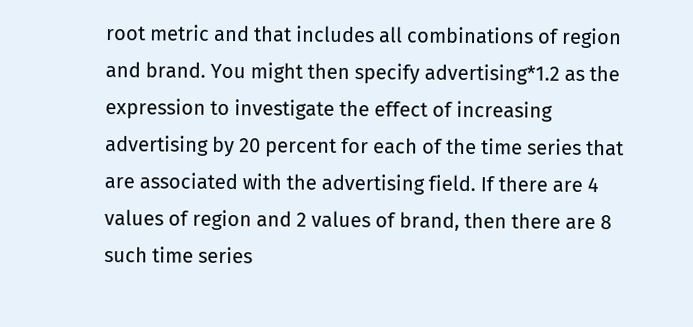root metric and that includes all combinations of region and brand. You might then specify advertising*1.2 as the expression to investigate the effect of increasing advertising by 20 percent for each of the time series that are associated with the advertising field. If there are 4 values of region and 2 values of brand, then there are 8 such time series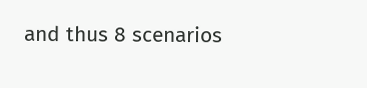and thus 8 scenarios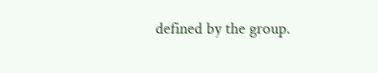defined by the group.